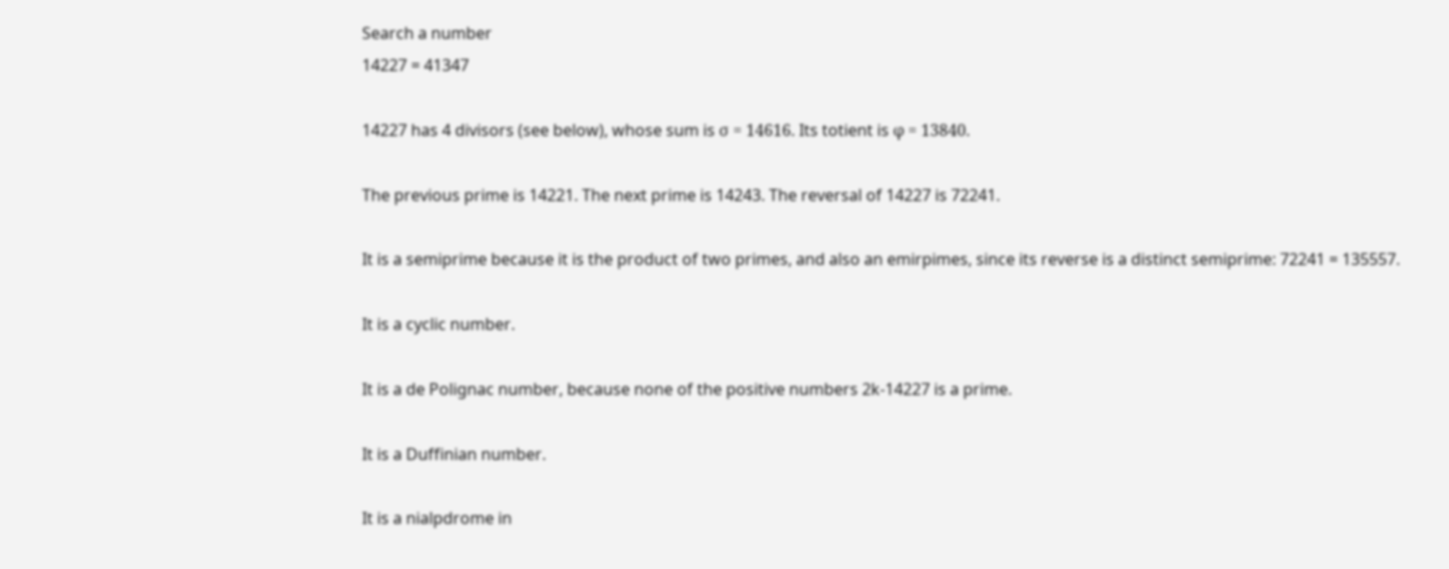Search a number
14227 = 41347

14227 has 4 divisors (see below), whose sum is σ = 14616. Its totient is φ = 13840.

The previous prime is 14221. The next prime is 14243. The reversal of 14227 is 72241.

It is a semiprime because it is the product of two primes, and also an emirpimes, since its reverse is a distinct semiprime: 72241 = 135557.

It is a cyclic number.

It is a de Polignac number, because none of the positive numbers 2k-14227 is a prime.

It is a Duffinian number.

It is a nialpdrome in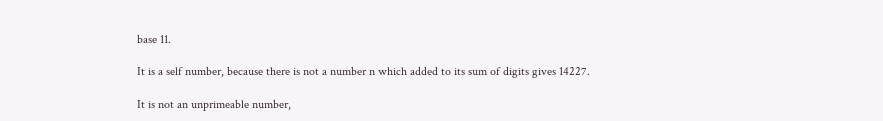base 11.

It is a self number, because there is not a number n which added to its sum of digits gives 14227.

It is not an unprimeable number,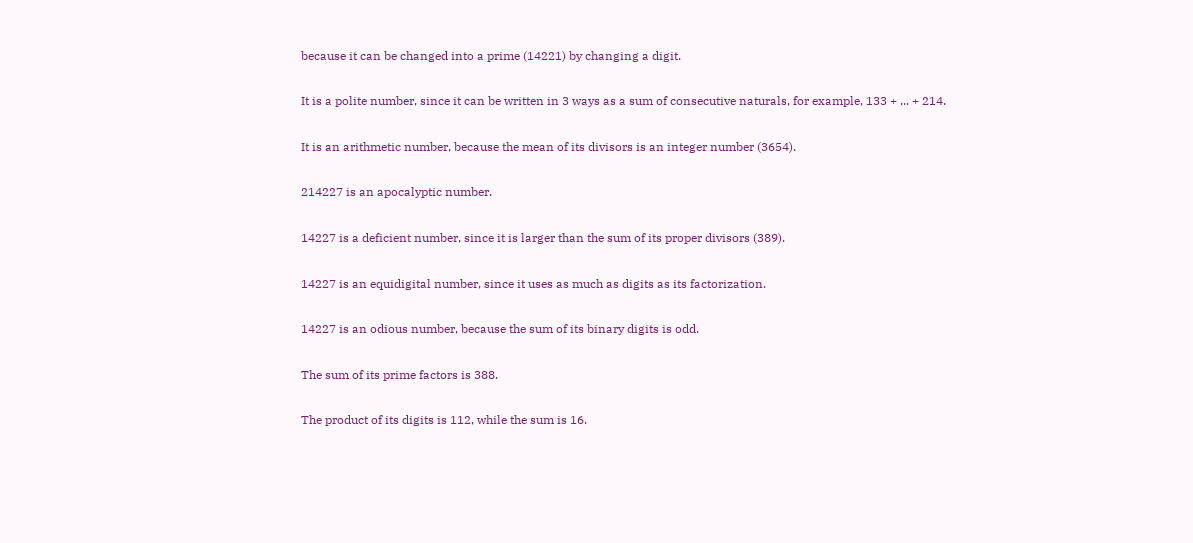because it can be changed into a prime (14221) by changing a digit.

It is a polite number, since it can be written in 3 ways as a sum of consecutive naturals, for example, 133 + ... + 214.

It is an arithmetic number, because the mean of its divisors is an integer number (3654).

214227 is an apocalyptic number.

14227 is a deficient number, since it is larger than the sum of its proper divisors (389).

14227 is an equidigital number, since it uses as much as digits as its factorization.

14227 is an odious number, because the sum of its binary digits is odd.

The sum of its prime factors is 388.

The product of its digits is 112, while the sum is 16.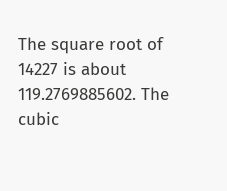The square root of 14227 is about 119.2769885602. The cubic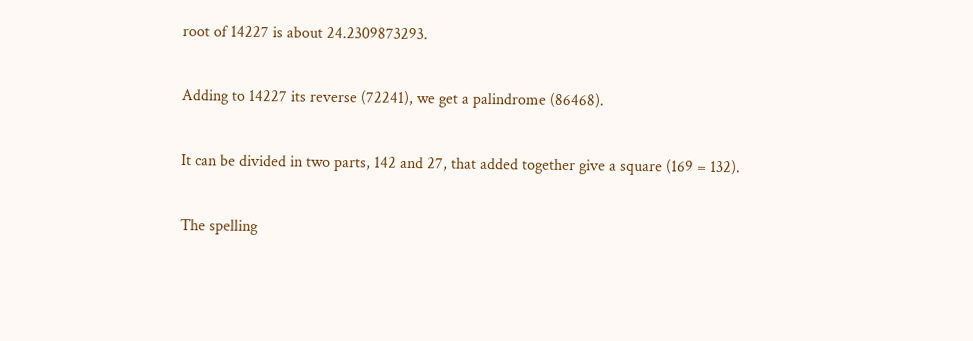root of 14227 is about 24.2309873293.

Adding to 14227 its reverse (72241), we get a palindrome (86468).

It can be divided in two parts, 142 and 27, that added together give a square (169 = 132).

The spelling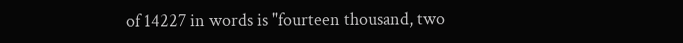of 14227 in words is "fourteen thousand, two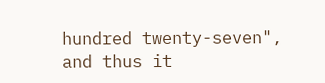hundred twenty-seven", and thus it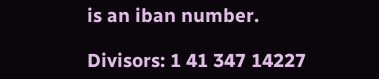is an iban number.

Divisors: 1 41 347 14227